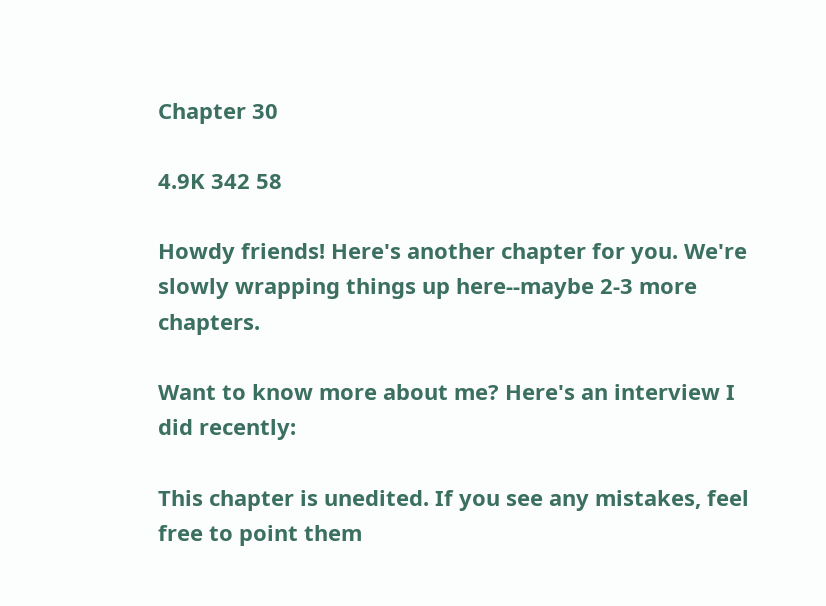Chapter 30

4.9K 342 58

Howdy friends! Here's another chapter for you. We're slowly wrapping things up here--maybe 2-3 more chapters.

Want to know more about me? Here's an interview I did recently:

This chapter is unedited. If you see any mistakes, feel free to point them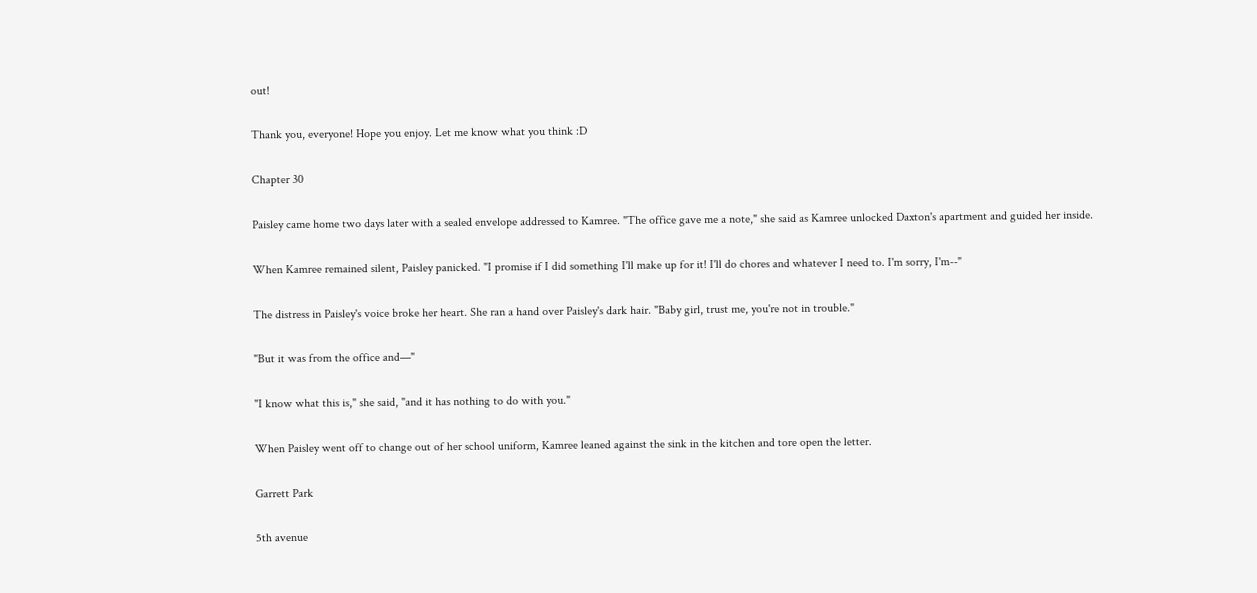out!

Thank you, everyone! Hope you enjoy. Let me know what you think :D

Chapter 30

Paisley came home two days later with a sealed envelope addressed to Kamree. "The office gave me a note," she said as Kamree unlocked Daxton's apartment and guided her inside.

When Kamree remained silent, Paisley panicked. "I promise if I did something I'll make up for it! I'll do chores and whatever I need to. I'm sorry, I'm--"

The distress in Paisley's voice broke her heart. She ran a hand over Paisley's dark hair. "Baby girl, trust me, you're not in trouble."

"But it was from the office and—"

"I know what this is," she said, "and it has nothing to do with you."

When Paisley went off to change out of her school uniform, Kamree leaned against the sink in the kitchen and tore open the letter.

Garrett Park

5th avenue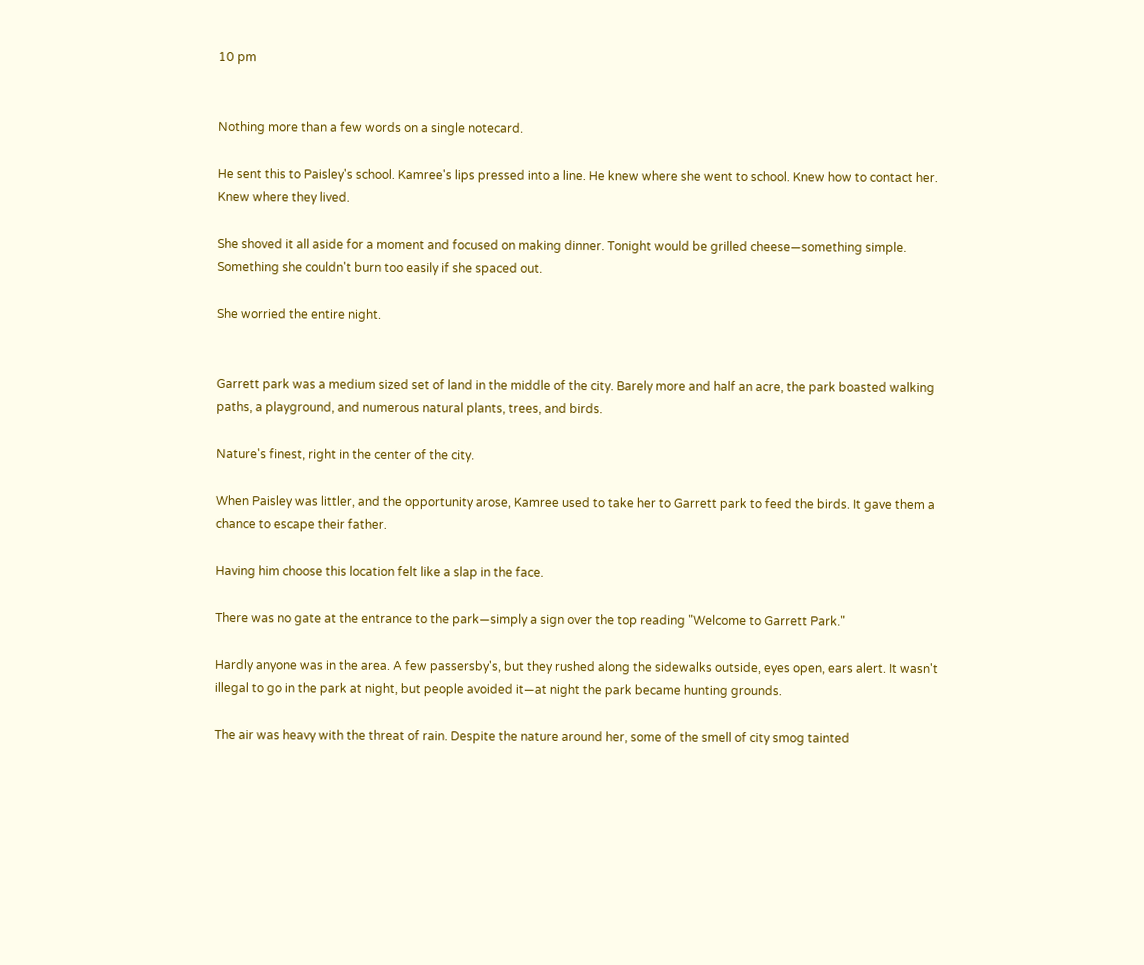10 pm


Nothing more than a few words on a single notecard.

He sent this to Paisley's school. Kamree's lips pressed into a line. He knew where she went to school. Knew how to contact her. Knew where they lived.

She shoved it all aside for a moment and focused on making dinner. Tonight would be grilled cheese—something simple. Something she couldn't burn too easily if she spaced out.

She worried the entire night.


Garrett park was a medium sized set of land in the middle of the city. Barely more and half an acre, the park boasted walking paths, a playground, and numerous natural plants, trees, and birds.

Nature's finest, right in the center of the city.

When Paisley was littler, and the opportunity arose, Kamree used to take her to Garrett park to feed the birds. It gave them a chance to escape their father.

Having him choose this location felt like a slap in the face.

There was no gate at the entrance to the park—simply a sign over the top reading "Welcome to Garrett Park."

Hardly anyone was in the area. A few passersby's, but they rushed along the sidewalks outside, eyes open, ears alert. It wasn't illegal to go in the park at night, but people avoided it—at night the park became hunting grounds.

The air was heavy with the threat of rain. Despite the nature around her, some of the smell of city smog tainted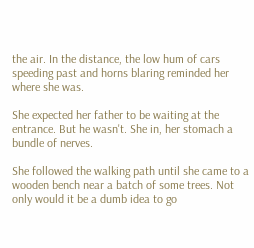the air. In the distance, the low hum of cars speeding past and horns blaring reminded her where she was.

She expected her father to be waiting at the entrance. But he wasn't. She in, her stomach a bundle of nerves.

She followed the walking path until she came to a wooden bench near a batch of some trees. Not only would it be a dumb idea to go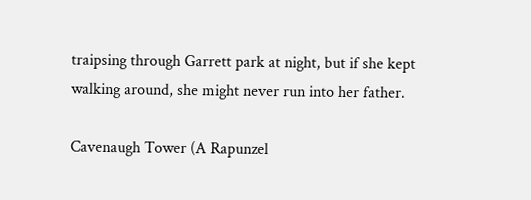traipsing through Garrett park at night, but if she kept walking around, she might never run into her father.

Cavenaugh Tower (A Rapunzel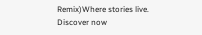Remix)Where stories live. Discover now